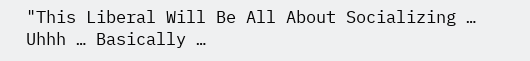"This Liberal Will Be All About Socializing … Uhhh … Basically …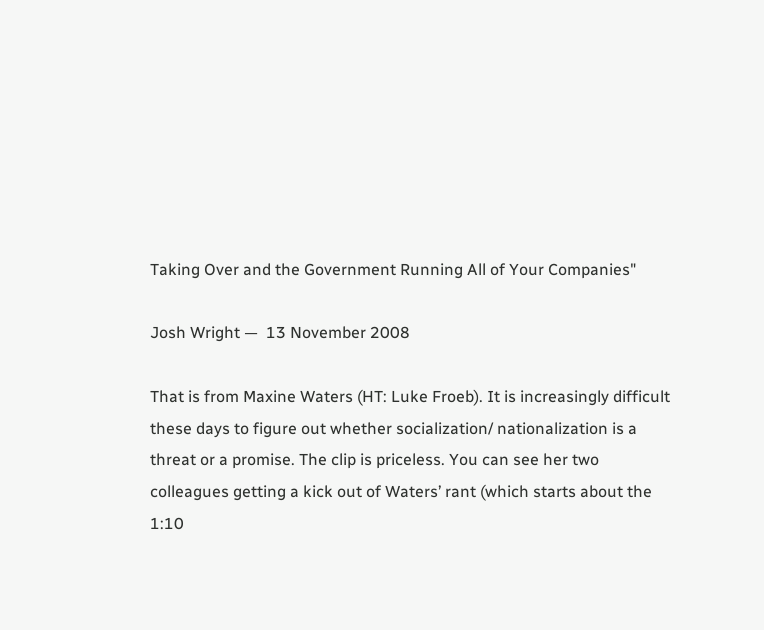Taking Over and the Government Running All of Your Companies"

Josh Wright —  13 November 2008

That is from Maxine Waters (HT: Luke Froeb). It is increasingly difficult these days to figure out whether socialization/ nationalization is a threat or a promise. The clip is priceless. You can see her two colleagues getting a kick out of Waters’ rant (which starts about the 1:10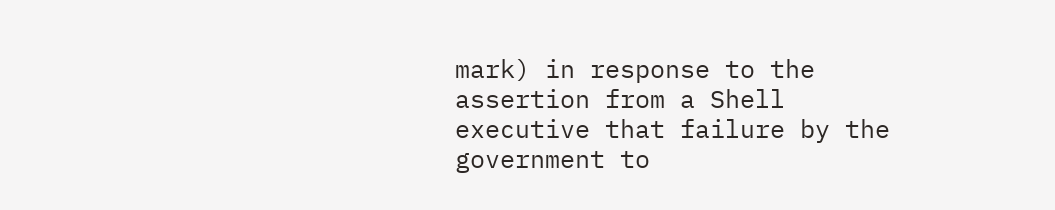mark) in response to the assertion from a Shell executive that failure by the government to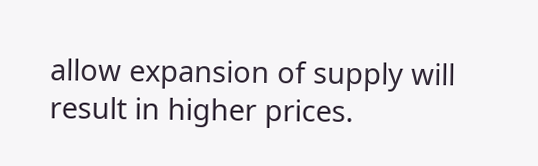allow expansion of supply will result in higher prices.